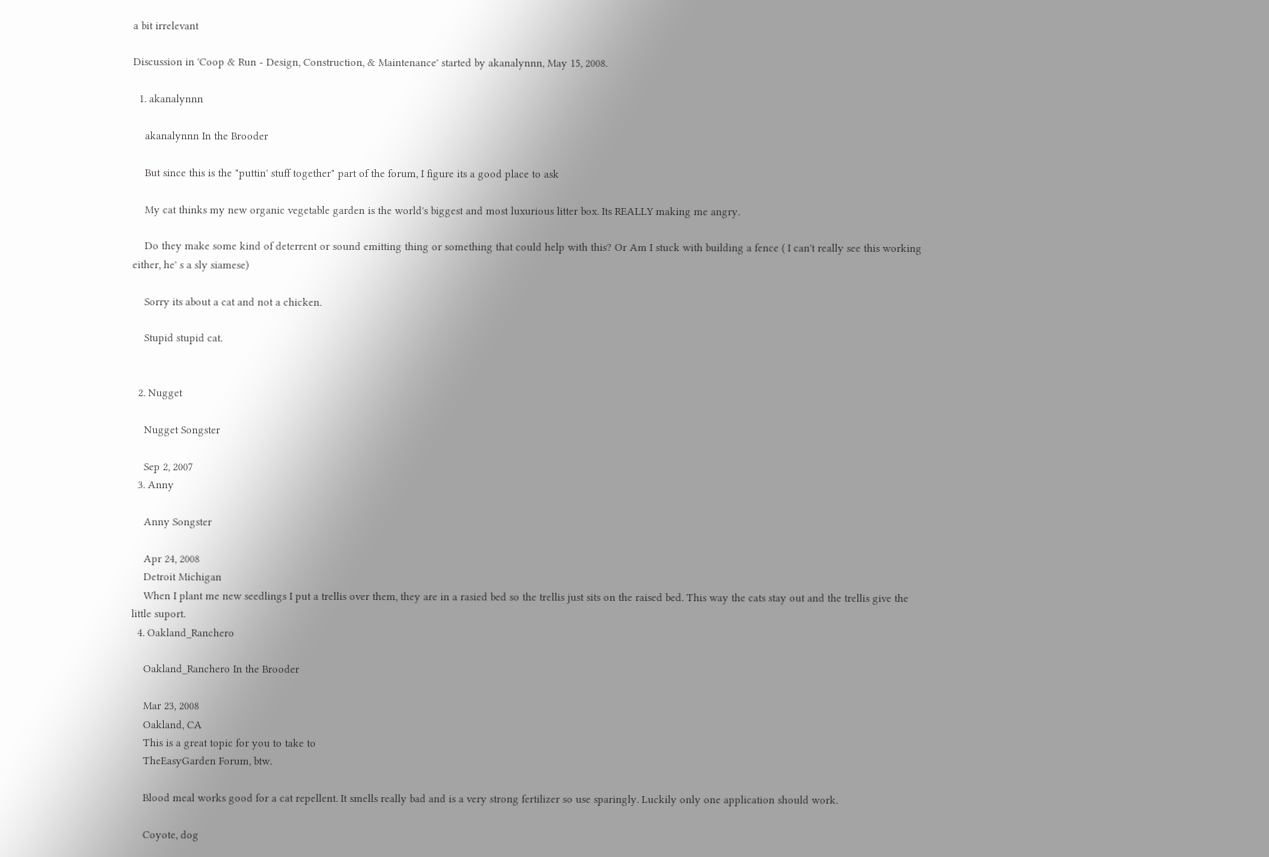a bit irrelevant

Discussion in 'Coop & Run - Design, Construction, & Maintenance' started by akanalynnn, May 15, 2008.

  1. akanalynnn

    akanalynnn In the Brooder

    But since this is the "puttin' stuff together" part of the forum, I figure its a good place to ask

    My cat thinks my new organic vegetable garden is the world's biggest and most luxurious litter box. Its REALLY making me angry.

    Do they make some kind of deterrent or sound emitting thing or something that could help with this? Or Am I stuck with building a fence ( I can't really see this working either, he' s a sly siamese)

    Sorry its about a cat and not a chicken.

    Stupid stupid cat.


  2. Nugget

    Nugget Songster

    Sep 2, 2007
  3. Anny

    Anny Songster

    Apr 24, 2008
    Detroit Michigan
    When I plant me new seedlings I put a trellis over them, they are in a rasied bed so the trellis just sits on the raised bed. This way the cats stay out and the trellis give the little suport.
  4. Oakland_Ranchero

    Oakland_Ranchero In the Brooder

    Mar 23, 2008
    Oakland, CA
    This is a great topic for you to take to
    TheEasyGarden Forum, btw.

    Blood meal works good for a cat repellent. It smells really bad and is a very strong fertilizer so use sparingly. Luckily only one application should work.

    Coyote, dog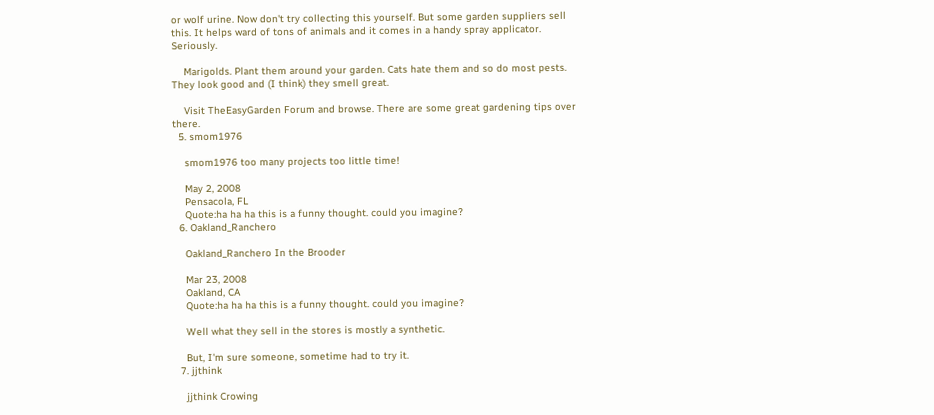or wolf urine. Now don't try collecting this yourself. But some garden suppliers sell this. It helps ward of tons of animals and it comes in a handy spray applicator. Seriously.

    Marigolds. Plant them around your garden. Cats hate them and so do most pests. They look good and (I think) they smell great.

    Visit TheEasyGarden Forum and browse. There are some great gardening tips over there.
  5. smom1976

    smom1976 too many projects too little time!

    May 2, 2008
    Pensacola, FL
    Quote:ha ha ha this is a funny thought. could you imagine?
  6. Oakland_Ranchero

    Oakland_Ranchero In the Brooder

    Mar 23, 2008
    Oakland, CA
    Quote:ha ha ha this is a funny thought. could you imagine?

    Well what they sell in the stores is mostly a synthetic.

    But, I'm sure someone, sometime had to try it.
  7. jjthink

    jjthink Crowing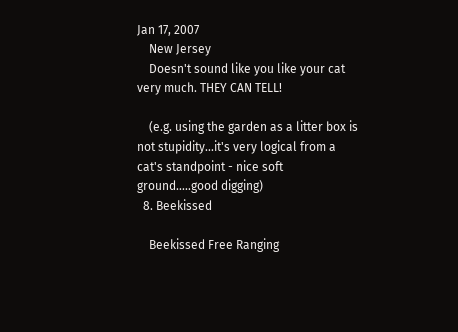Jan 17, 2007
    New Jersey
    Doesn't sound like you like your cat very much. THEY CAN TELL!

    (e.g. using the garden as a litter box is not stupidity...it's very logical from a cat's standpoint - nice soft ground.....good digging)
  8. Beekissed

    Beekissed Free Ranging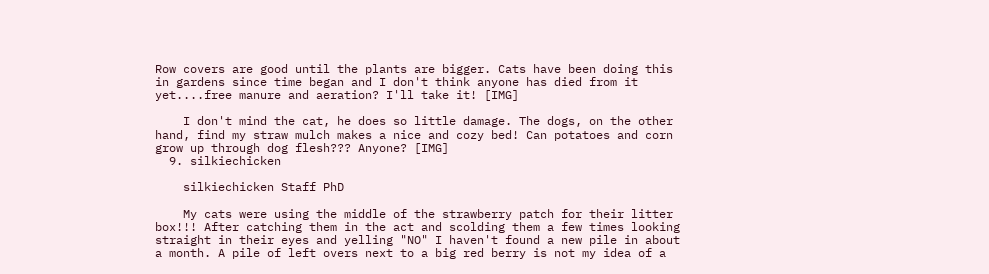Row covers are good until the plants are bigger. Cats have been doing this in gardens since time began and I don't think anyone has died from it yet....free manure and aeration? I'll take it! [IMG]

    I don't mind the cat, he does so little damage. The dogs, on the other hand, find my straw mulch makes a nice and cozy bed! Can potatoes and corn grow up through dog flesh??? Anyone? [IMG]
  9. silkiechicken

    silkiechicken Staff PhD

    My cats were using the middle of the strawberry patch for their litter box!!! After catching them in the act and scolding them a few times looking straight in their eyes and yelling "NO" I haven't found a new pile in about a month. A pile of left overs next to a big red berry is not my idea of a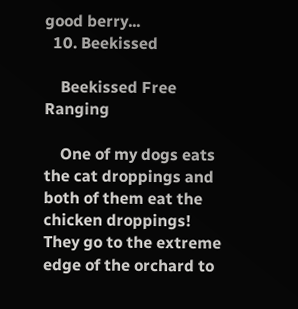good berry...
  10. Beekissed

    Beekissed Free Ranging

    One of my dogs eats the cat droppings and both of them eat the chicken droppings! They go to the extreme edge of the orchard to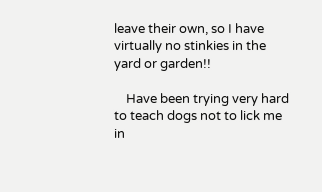leave their own, so I have virtually no stinkies in the yard or garden!!

    Have been trying very hard to teach dogs not to lick me in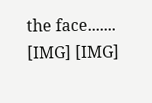the face....... [IMG] [IMG]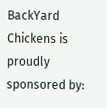BackYard Chickens is proudly sponsored by: